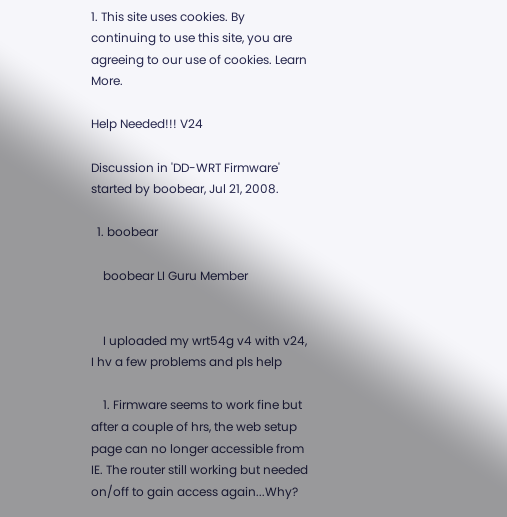1. This site uses cookies. By continuing to use this site, you are agreeing to our use of cookies. Learn More.

Help Needed!!! V24

Discussion in 'DD-WRT Firmware' started by boobear, Jul 21, 2008.

  1. boobear

    boobear LI Guru Member


    I uploaded my wrt54g v4 with v24, I hv a few problems and pls help

    1. Firmware seems to work fine but after a couple of hrs, the web setup page can no longer accessible from IE. The router still working but needed on/off to gain access again...Why?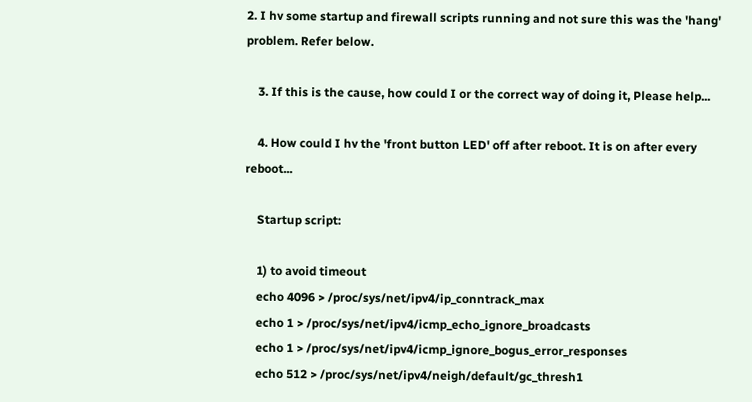2. I hv some startup and firewall scripts running and not sure this was the 'hang' problem. Refer below.

    3. If this is the cause, how could I or the correct way of doing it, Please help...

    4. How could I hv the 'front button LED' off after reboot. It is on after every reboot...

    Startup script:

    1) to avoid timeout
    echo 4096 > /proc/sys/net/ipv4/ip_conntrack_max
    echo 1 > /proc/sys/net/ipv4/icmp_echo_ignore_broadcasts
    echo 1 > /proc/sys/net/ipv4/icmp_ignore_bogus_error_responses
    echo 512 > /proc/sys/net/ipv4/neigh/default/gc_thresh1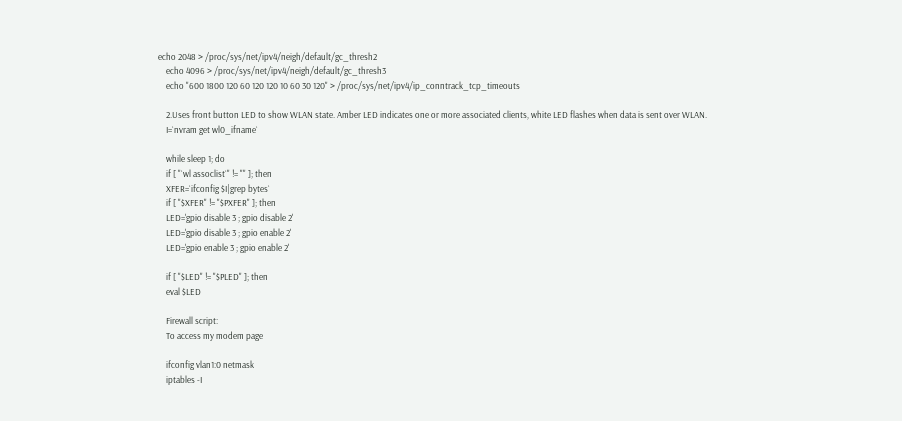echo 2048 > /proc/sys/net/ipv4/neigh/default/gc_thresh2
    echo 4096 > /proc/sys/net/ipv4/neigh/default/gc_thresh3
    echo "600 1800 120 60 120 120 10 60 30 120" > /proc/sys/net/ipv4/ip_conntrack_tcp_timeouts

    2.Uses front button LED to show WLAN state. Amber LED indicates one or more associated clients, white LED flashes when data is sent over WLAN.
    I=`nvram get wl0_ifname`

    while sleep 1; do
    if [ "`wl assoclist`" != "" ]; then
    XFER=`ifconfig $I|grep bytes`
    if [ "$XFER" != "$PXFER" ]; then
    LED='gpio disable 3 ; gpio disable 2'
    LED='gpio disable 3 ; gpio enable 2'
    LED='gpio enable 3 ; gpio enable 2'

    if [ "$LED" != "$PLED" ]; then
    eval $LED

    Firewall script:
    To access my modem page

    ifconfig vlan1:0 netmask
    iptables -I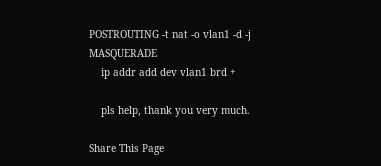POSTROUTING -t nat -o vlan1 -d -j MASQUERADE
    ip addr add dev vlan1 brd +

    pls help, thank you very much.

Share This Page